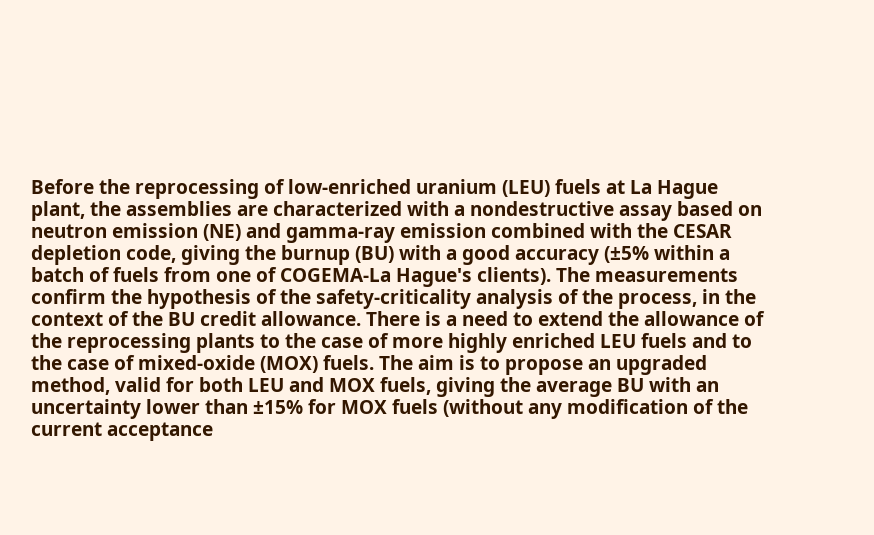Before the reprocessing of low-enriched uranium (LEU) fuels at La Hague plant, the assemblies are characterized with a nondestructive assay based on neutron emission (NE) and gamma-ray emission combined with the CESAR depletion code, giving the burnup (BU) with a good accuracy (±5% within a batch of fuels from one of COGEMA-La Hague's clients). The measurements confirm the hypothesis of the safety-criticality analysis of the process, in the context of the BU credit allowance. There is a need to extend the allowance of the reprocessing plants to the case of more highly enriched LEU fuels and to the case of mixed-oxide (MOX) fuels. The aim is to propose an upgraded method, valid for both LEU and MOX fuels, giving the average BU with an uncertainty lower than ±15% for MOX fuels (without any modification of the current acceptance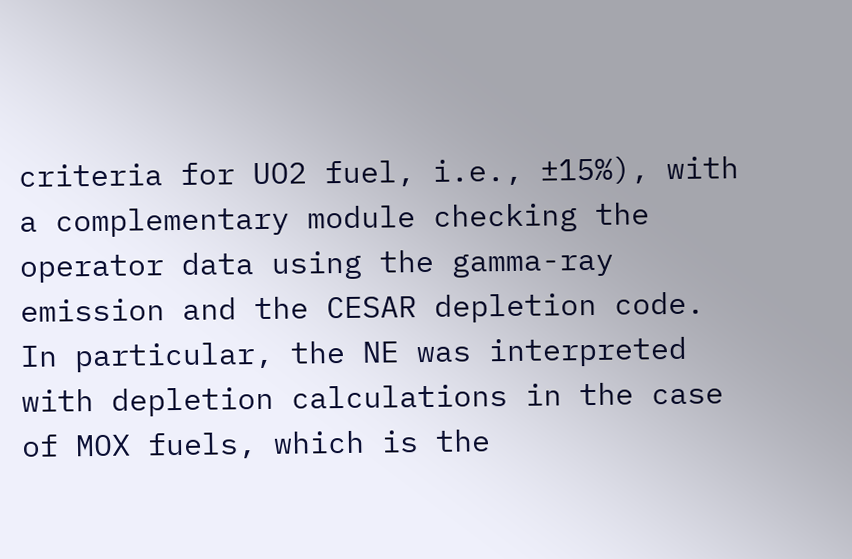criteria for UO2 fuel, i.e., ±15%), with a complementary module checking the operator data using the gamma-ray emission and the CESAR depletion code. In particular, the NE was interpreted with depletion calculations in the case of MOX fuels, which is the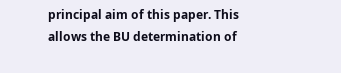principal aim of this paper. This allows the BU determination of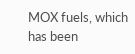MOX fuels, which has been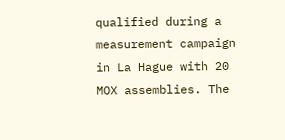qualified during a measurement campaign in La Hague with 20 MOX assemblies. The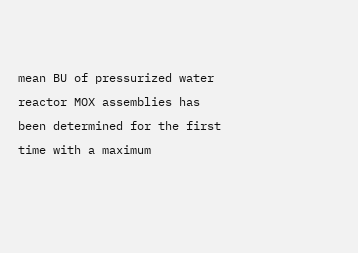mean BU of pressurized water reactor MOX assemblies has been determined for the first time with a maximum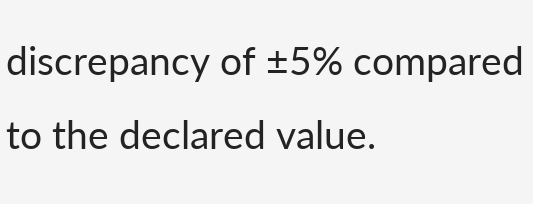discrepancy of ±5% compared to the declared value.